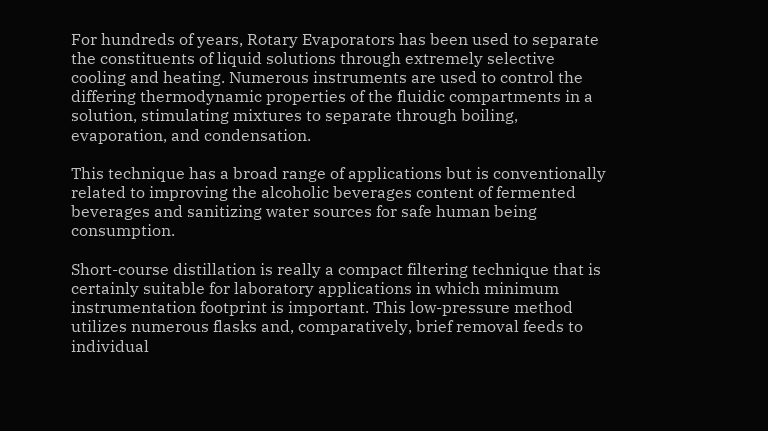For hundreds of years, Rotary Evaporators has been used to separate the constituents of liquid solutions through extremely selective cooling and heating. Numerous instruments are used to control the differing thermodynamic properties of the fluidic compartments in a solution, stimulating mixtures to separate through boiling, evaporation, and condensation.

This technique has a broad range of applications but is conventionally related to improving the alcoholic beverages content of fermented beverages and sanitizing water sources for safe human being consumption.

Short-course distillation is really a compact filtering technique that is certainly suitable for laboratory applications in which minimum instrumentation footprint is important. This low-pressure method utilizes numerous flasks and, comparatively, brief removal feeds to individual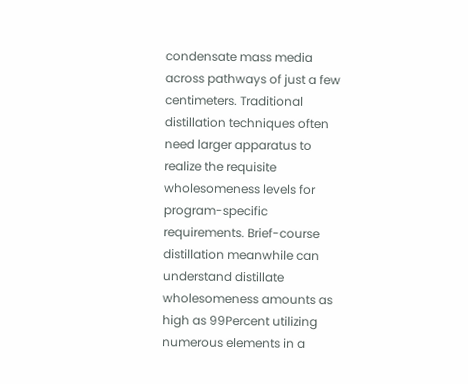condensate mass media across pathways of just a few centimeters. Traditional distillation techniques often need larger apparatus to realize the requisite wholesomeness levels for program-specific requirements. Brief-course distillation meanwhile can understand distillate wholesomeness amounts as high as 99Percent utilizing numerous elements in a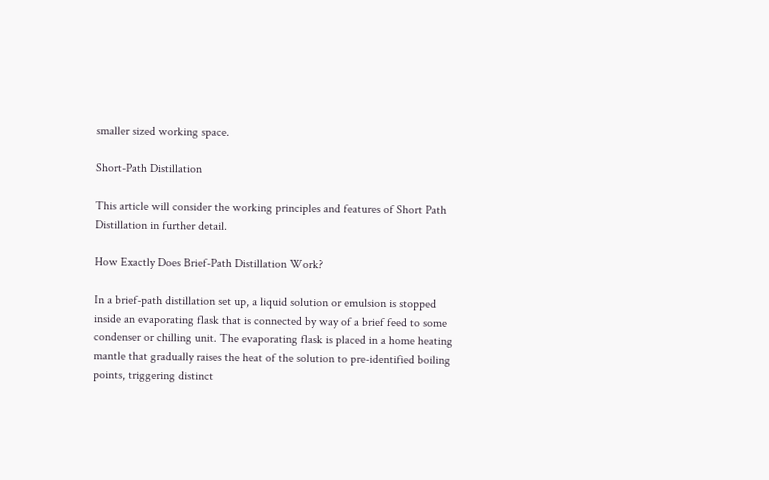smaller sized working space.

Short-Path Distillation

This article will consider the working principles and features of Short Path Distillation in further detail.

How Exactly Does Brief-Path Distillation Work?

In a brief-path distillation set up, a liquid solution or emulsion is stopped inside an evaporating flask that is connected by way of a brief feed to some condenser or chilling unit. The evaporating flask is placed in a home heating mantle that gradually raises the heat of the solution to pre-identified boiling points, triggering distinct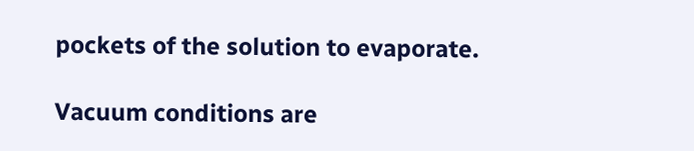pockets of the solution to evaporate.

Vacuum conditions are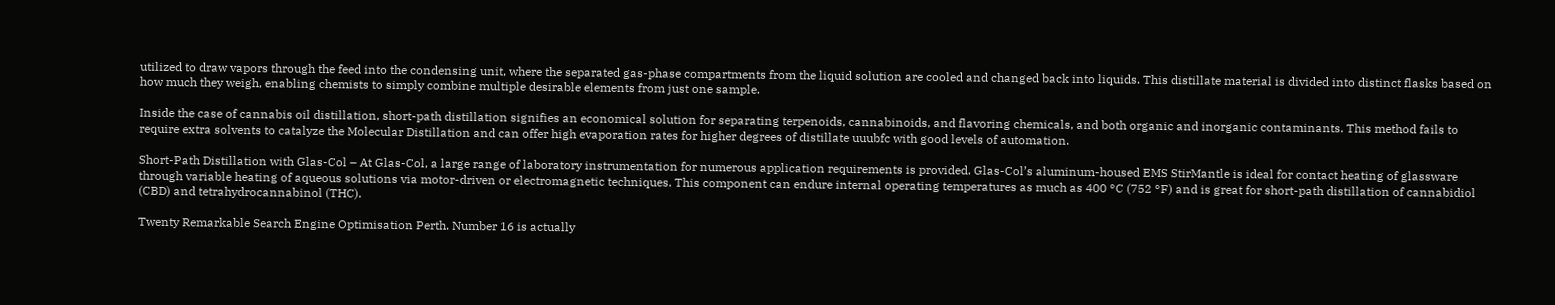utilized to draw vapors through the feed into the condensing unit, where the separated gas-phase compartments from the liquid solution are cooled and changed back into liquids. This distillate material is divided into distinct flasks based on how much they weigh, enabling chemists to simply combine multiple desirable elements from just one sample.

Inside the case of cannabis oil distillation, short-path distillation signifies an economical solution for separating terpenoids, cannabinoids, and flavoring chemicals, and both organic and inorganic contaminants. This method fails to require extra solvents to catalyze the Molecular Distillation and can offer high evaporation rates for higher degrees of distillate uuubfc with good levels of automation.

Short-Path Distillation with Glas-Col – At Glas-Col, a large range of laboratory instrumentation for numerous application requirements is provided. Glas-Col’s aluminum-housed EMS StirMantle is ideal for contact heating of glassware through variable heating of aqueous solutions via motor-driven or electromagnetic techniques. This component can endure internal operating temperatures as much as 400 °C (752 °F) and is great for short-path distillation of cannabidiol (CBD) and tetrahydrocannabinol (THC).

Twenty Remarkable Search Engine Optimisation Perth. Number 16 is actually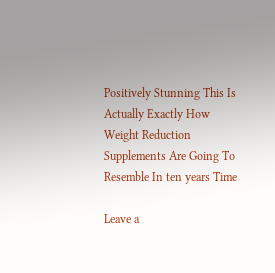Positively Stunning This Is Actually Exactly How Weight Reduction Supplements Are Going To Resemble In ten years Time

Leave a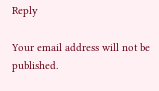Reply

Your email address will not be published.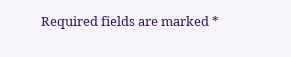Required fields are marked *